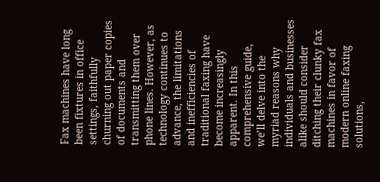Fax machines have long been fixtures in office settings, faithfully churning out paper copies of documents and transmitting them over phone lines. However, as technology continues to advance, the limitations and inefficiencies of traditional faxing have become increasingly apparent. In this comprehensive guide, we’ll delve into the myriad reasons why individuals and businesses alike should consider ditching their clunky fax machines in favor of modern online faxing solutions,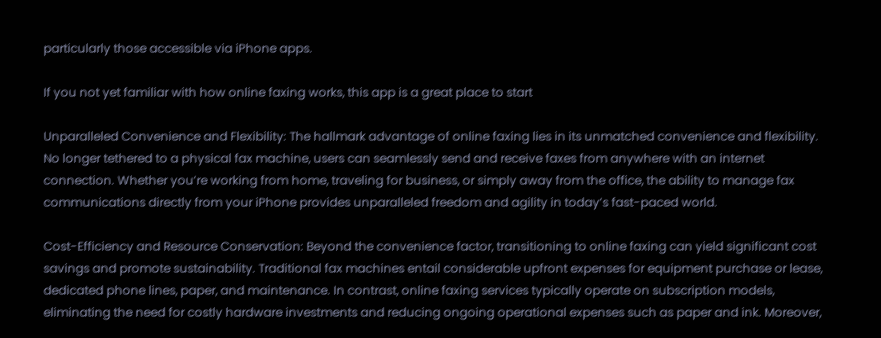particularly those accessible via iPhone apps.

If you not yet familiar with how online faxing works, this app is a great place to start

Unparalleled Convenience and Flexibility: The hallmark advantage of online faxing lies in its unmatched convenience and flexibility. No longer tethered to a physical fax machine, users can seamlessly send and receive faxes from anywhere with an internet connection. Whether you’re working from home, traveling for business, or simply away from the office, the ability to manage fax communications directly from your iPhone provides unparalleled freedom and agility in today’s fast-paced world.

Cost-Efficiency and Resource Conservation: Beyond the convenience factor, transitioning to online faxing can yield significant cost savings and promote sustainability. Traditional fax machines entail considerable upfront expenses for equipment purchase or lease, dedicated phone lines, paper, and maintenance. In contrast, online faxing services typically operate on subscription models, eliminating the need for costly hardware investments and reducing ongoing operational expenses such as paper and ink. Moreover,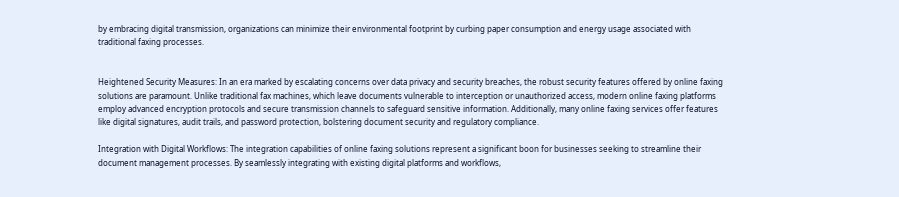by embracing digital transmission, organizations can minimize their environmental footprint by curbing paper consumption and energy usage associated with traditional faxing processes.


Heightened Security Measures: In an era marked by escalating concerns over data privacy and security breaches, the robust security features offered by online faxing solutions are paramount. Unlike traditional fax machines, which leave documents vulnerable to interception or unauthorized access, modern online faxing platforms employ advanced encryption protocols and secure transmission channels to safeguard sensitive information. Additionally, many online faxing services offer features like digital signatures, audit trails, and password protection, bolstering document security and regulatory compliance.

Integration with Digital Workflows: The integration capabilities of online faxing solutions represent a significant boon for businesses seeking to streamline their document management processes. By seamlessly integrating with existing digital platforms and workflows,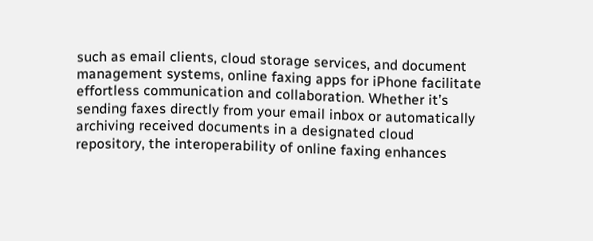such as email clients, cloud storage services, and document management systems, online faxing apps for iPhone facilitate effortless communication and collaboration. Whether it’s sending faxes directly from your email inbox or automatically archiving received documents in a designated cloud repository, the interoperability of online faxing enhances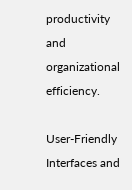productivity and organizational efficiency.

User-Friendly Interfaces and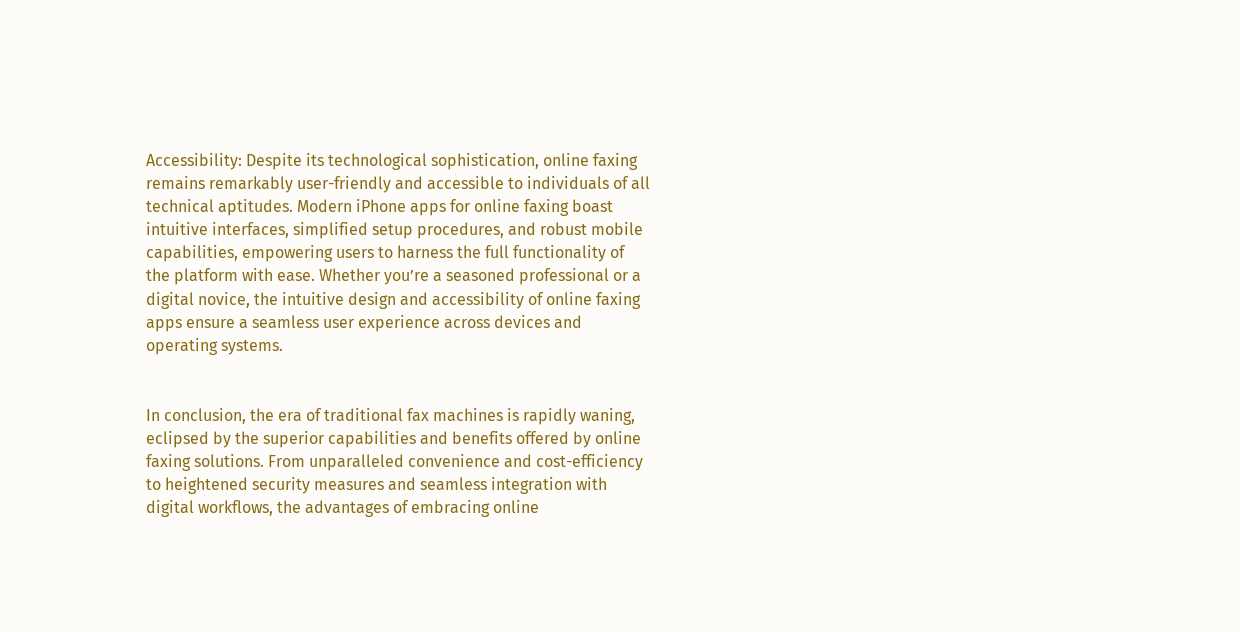Accessibility: Despite its technological sophistication, online faxing remains remarkably user-friendly and accessible to individuals of all technical aptitudes. Modern iPhone apps for online faxing boast intuitive interfaces, simplified setup procedures, and robust mobile capabilities, empowering users to harness the full functionality of the platform with ease. Whether you’re a seasoned professional or a digital novice, the intuitive design and accessibility of online faxing apps ensure a seamless user experience across devices and operating systems.


In conclusion, the era of traditional fax machines is rapidly waning, eclipsed by the superior capabilities and benefits offered by online faxing solutions. From unparalleled convenience and cost-efficiency to heightened security measures and seamless integration with digital workflows, the advantages of embracing online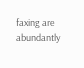faxing are abundantly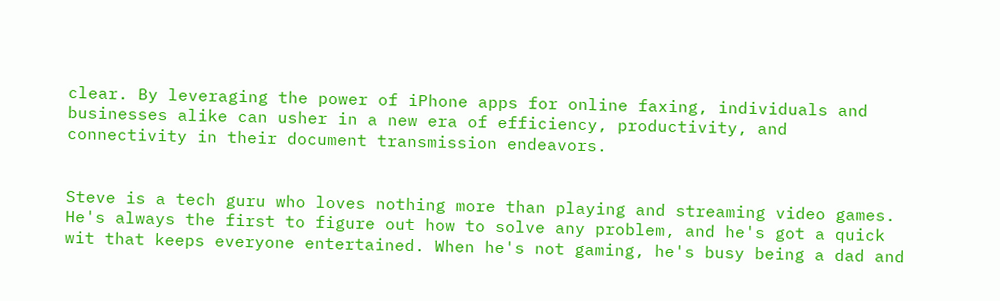clear. By leveraging the power of iPhone apps for online faxing, individuals and businesses alike can usher in a new era of efficiency, productivity, and connectivity in their document transmission endeavors.


Steve is a tech guru who loves nothing more than playing and streaming video games. He's always the first to figure out how to solve any problem, and he's got a quick wit that keeps everyone entertained. When he's not gaming, he's busy being a dad and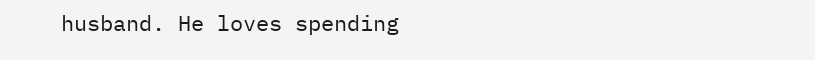husband. He loves spending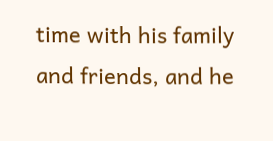time with his family and friends, and he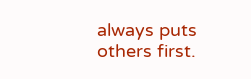always puts others first.